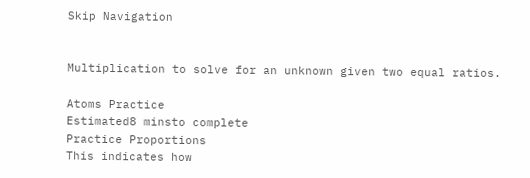Skip Navigation


Multiplication to solve for an unknown given two equal ratios.

Atoms Practice
Estimated8 minsto complete
Practice Proportions
This indicates how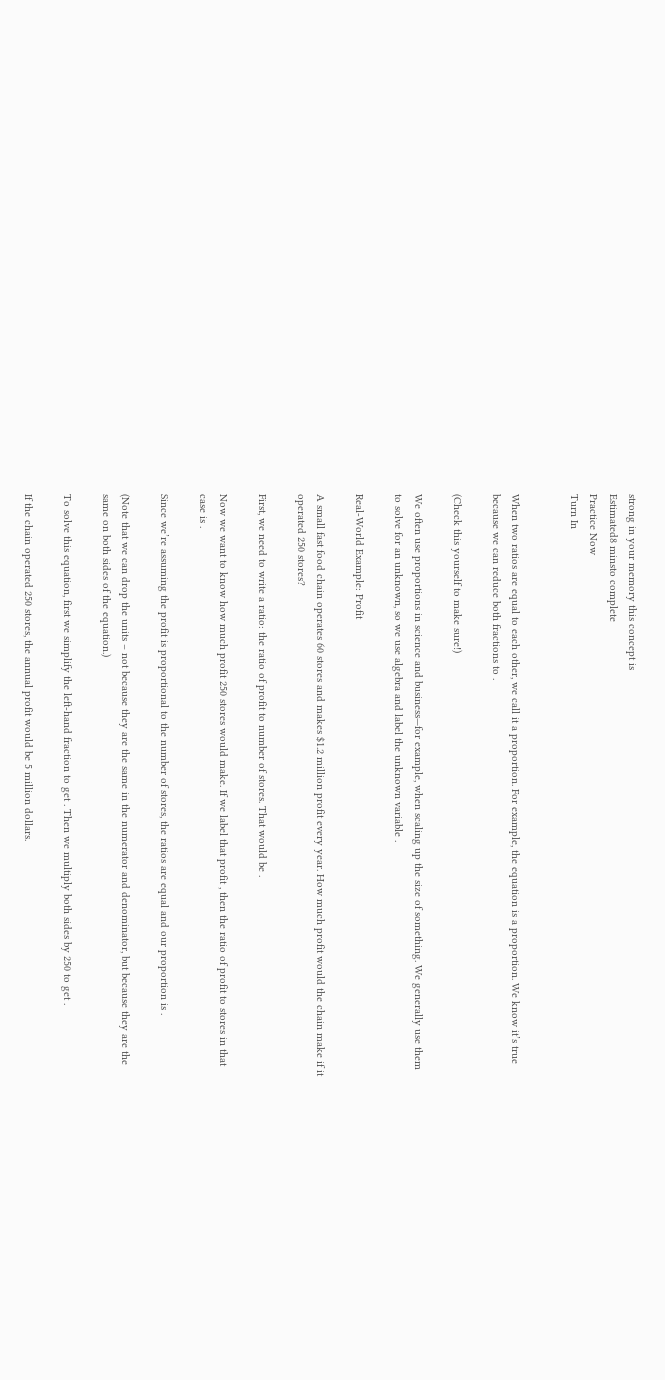strong in your memory this concept is
Estimated8 minsto complete
Practice Now
Turn In


When two ratios are equal to each other, we call it a proportion. For example, the equation is a proportion. We know it’s true because we can reduce both fractions to .

(Check this yourself to make sure!)

We often use proportions in science and business—for example, when scaling up the size of something. We generally use them to solve for an unknown, so we use algebra and label the unknown variable .

Real-World Example: Profit

A small fast food chain operates 60 stores and makes $1.2 million profit every year. How much profit would the chain make if it operated 250 stores?

First, we need to write a ratio: the ratio of profit to number of stores. That would be .

Now we want to know how much profit 250 stores would make. If we label that profit , then the ratio of profit to stores in that case is .

Since we’re assuming the profit is proportional to the number of stores, the ratios are equal and our proportion is .

(Note that we can drop the units – not because they are the same in the numerator and denominator, but because they are the same on both sides of the equation.)

To solve this equation, first we simplify the left-hand fraction to get . Then we multiply both sides by 250 to get .

If the chain operated 250 stores, the annual profit would be 5 million dollars.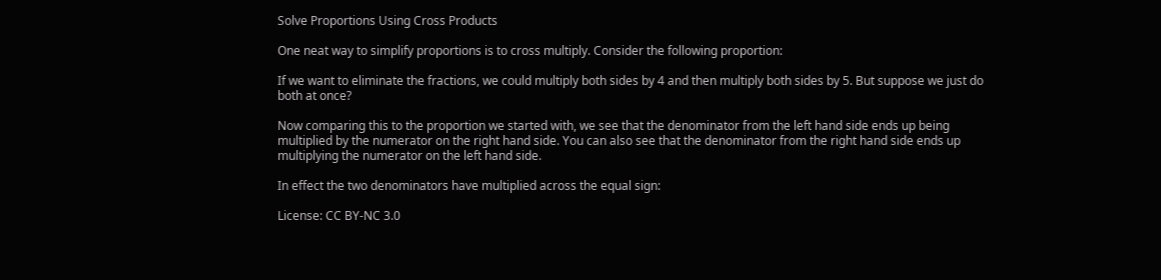Solve Proportions Using Cross Products

One neat way to simplify proportions is to cross multiply. Consider the following proportion:

If we want to eliminate the fractions, we could multiply both sides by 4 and then multiply both sides by 5. But suppose we just do both at once?

Now comparing this to the proportion we started with, we see that the denominator from the left hand side ends up being multiplied by the numerator on the right hand side. You can also see that the denominator from the right hand side ends up multiplying the numerator on the left hand side.

In effect the two denominators have multiplied across the equal sign:

License: CC BY-NC 3.0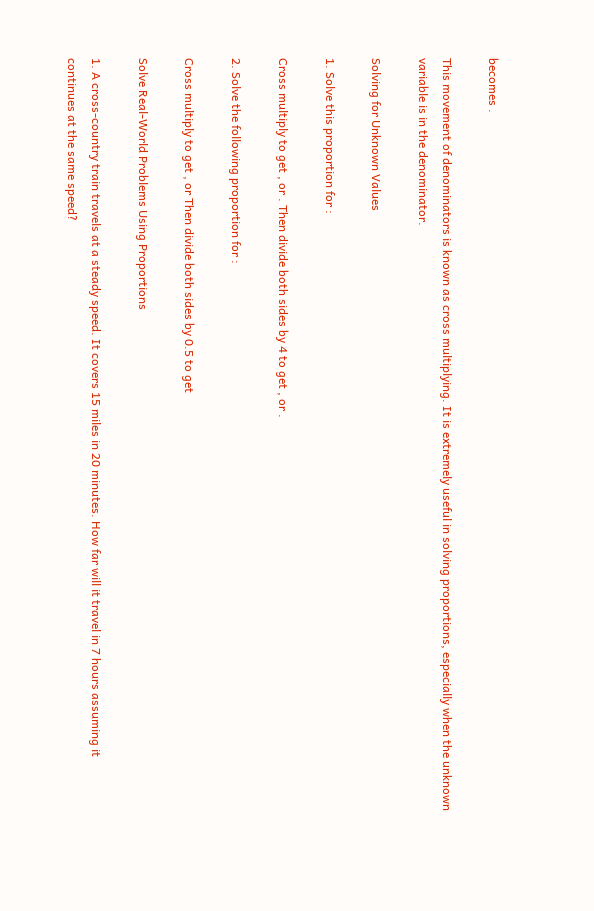becomes .

This movement of denominators is known as cross multiplying. It is extremely useful in solving proportions, especially when the unknown variable is in the denominator.

Solving for Unknown Values

1. Solve this proportion for :

Cross multiply to get , or . Then divide both sides by 4 to get , or .

2. Solve the following proportion for :

Cross multiply to get , or Then divide both sides by 0.5 to get

Solve Real-World Problems Using Proportions

1. A cross-country train travels at a steady speed. It covers 15 miles in 20 minutes. How far will it travel in 7 hours assuming it continues at the same speed?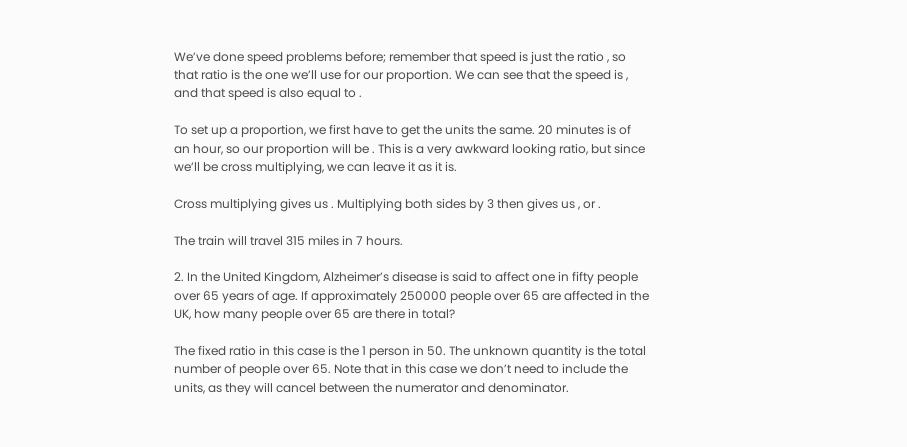We’ve done speed problems before; remember that speed is just the ratio , so that ratio is the one we’ll use for our proportion. We can see that the speed is , and that speed is also equal to .

To set up a proportion, we first have to get the units the same. 20 minutes is of an hour, so our proportion will be . This is a very awkward looking ratio, but since we’ll be cross multiplying, we can leave it as it is.

Cross multiplying gives us . Multiplying both sides by 3 then gives us , or .

The train will travel 315 miles in 7 hours.

2. In the United Kingdom, Alzheimer’s disease is said to affect one in fifty people over 65 years of age. If approximately 250000 people over 65 are affected in the UK, how many people over 65 are there in total?

The fixed ratio in this case is the 1 person in 50. The unknown quantity is the total number of people over 65. Note that in this case we don’t need to include the units, as they will cancel between the numerator and denominator.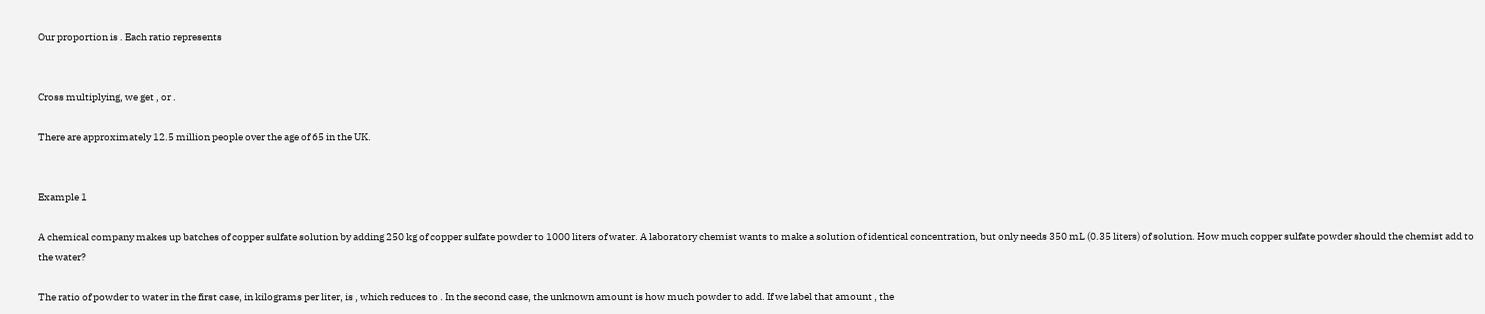Our proportion is . Each ratio represents


Cross multiplying, we get , or .

There are approximately 12.5 million people over the age of 65 in the UK.


Example 1

A chemical company makes up batches of copper sulfate solution by adding 250 kg of copper sulfate powder to 1000 liters of water. A laboratory chemist wants to make a solution of identical concentration, but only needs 350 mL (0.35 liters) of solution. How much copper sulfate powder should the chemist add to the water?

The ratio of powder to water in the first case, in kilograms per liter, is , which reduces to . In the second case, the unknown amount is how much powder to add. If we label that amount , the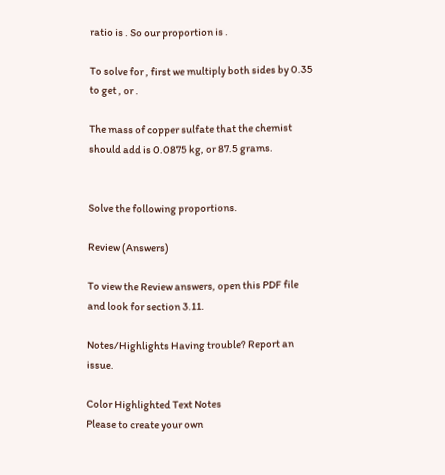ratio is . So our proportion is .

To solve for , first we multiply both sides by 0.35 to get , or .

The mass of copper sulfate that the chemist should add is 0.0875 kg, or 87.5 grams.


Solve the following proportions.

Review (Answers)

To view the Review answers, open this PDF file and look for section 3.11.

Notes/Highlights Having trouble? Report an issue.

Color Highlighted Text Notes
Please to create your own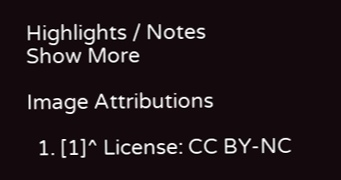Highlights / Notes
Show More

Image Attributions

  1. [1]^ License: CC BY-NC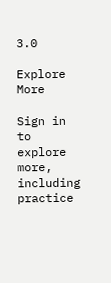3.0

Explore More

Sign in to explore more, including practice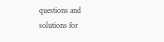questions and solutions for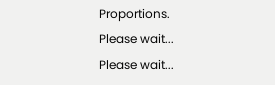Proportions.
Please wait...
Please wait...